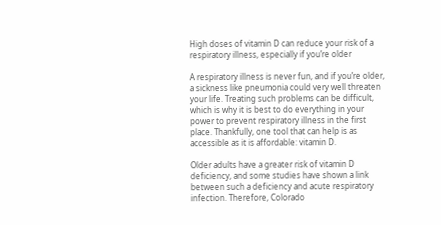High doses of vitamin D can reduce your risk of a respiratory illness, especially if you’re older

A respiratory illness is never fun, and if you’re older, a sickness like pneumonia could very well threaten your life. Treating such problems can be difficult, which is why it is best to do everything in your power to prevent respiratory illness in the first place. Thankfully, one tool that can help is as accessible as it is affordable: vitamin D.

Older adults have a greater risk of vitamin D deficiency, and some studies have shown a link between such a deficiency and acute respiratory infection. Therefore, Colorado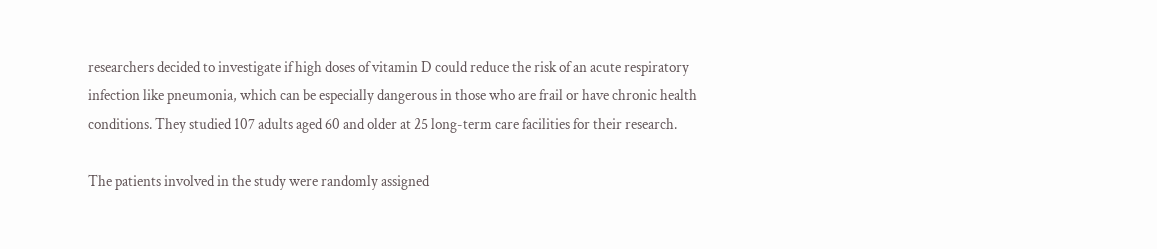researchers decided to investigate if high doses of vitamin D could reduce the risk of an acute respiratory infection like pneumonia, which can be especially dangerous in those who are frail or have chronic health conditions. They studied 107 adults aged 60 and older at 25 long-term care facilities for their research.

The patients involved in the study were randomly assigned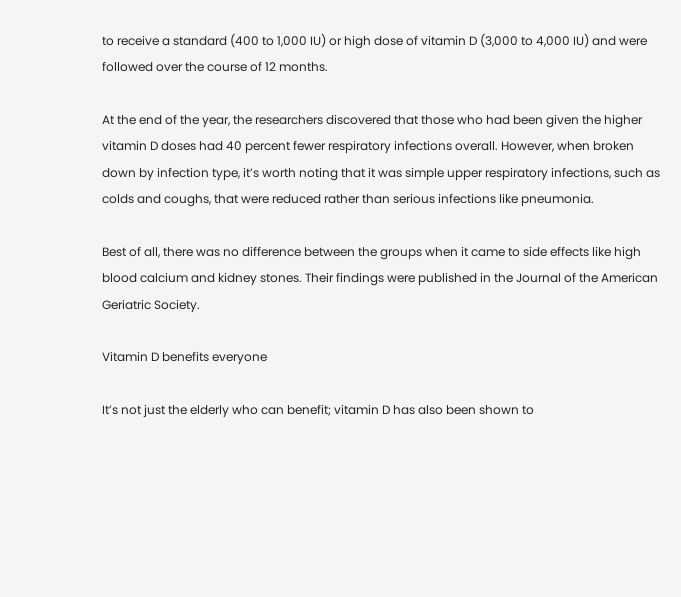to receive a standard (400 to 1,000 IU) or high dose of vitamin D (3,000 to 4,000 IU) and were followed over the course of 12 months.

At the end of the year, the researchers discovered that those who had been given the higher vitamin D doses had 40 percent fewer respiratory infections overall. However, when broken down by infection type, it’s worth noting that it was simple upper respiratory infections, such as colds and coughs, that were reduced rather than serious infections like pneumonia.

Best of all, there was no difference between the groups when it came to side effects like high blood calcium and kidney stones. Their findings were published in the Journal of the American Geriatric Society.

Vitamin D benefits everyone

It’s not just the elderly who can benefit; vitamin D has also been shown to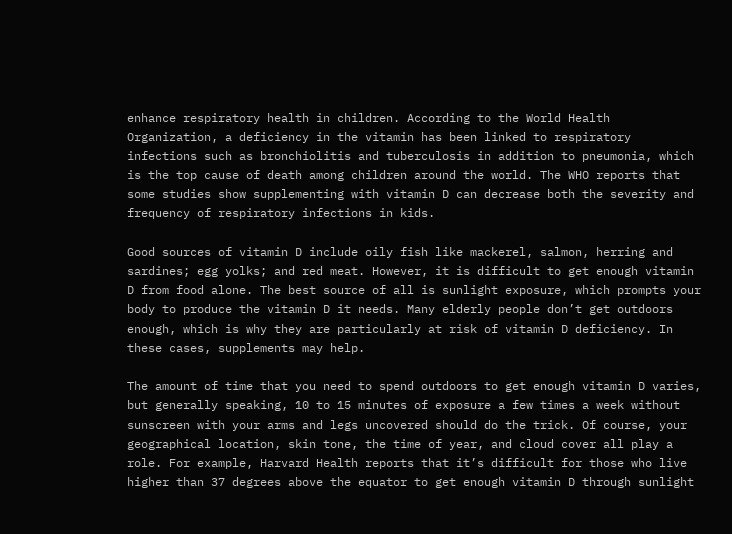enhance respiratory health in children. According to the World Health Organization, a deficiency in the vitamin has been linked to respiratory infections such as bronchiolitis and tuberculosis in addition to pneumonia, which is the top cause of death among children around the world. The WHO reports that some studies show supplementing with vitamin D can decrease both the severity and frequency of respiratory infections in kids.

Good sources of vitamin D include oily fish like mackerel, salmon, herring and sardines; egg yolks; and red meat. However, it is difficult to get enough vitamin D from food alone. The best source of all is sunlight exposure, which prompts your body to produce the vitamin D it needs. Many elderly people don’t get outdoors enough, which is why they are particularly at risk of vitamin D deficiency. In these cases, supplements may help.

The amount of time that you need to spend outdoors to get enough vitamin D varies, but generally speaking, 10 to 15 minutes of exposure a few times a week without sunscreen with your arms and legs uncovered should do the trick. Of course, your geographical location, skin tone, the time of year, and cloud cover all play a role. For example, Harvard Health reports that it’s difficult for those who live higher than 37 degrees above the equator to get enough vitamin D through sunlight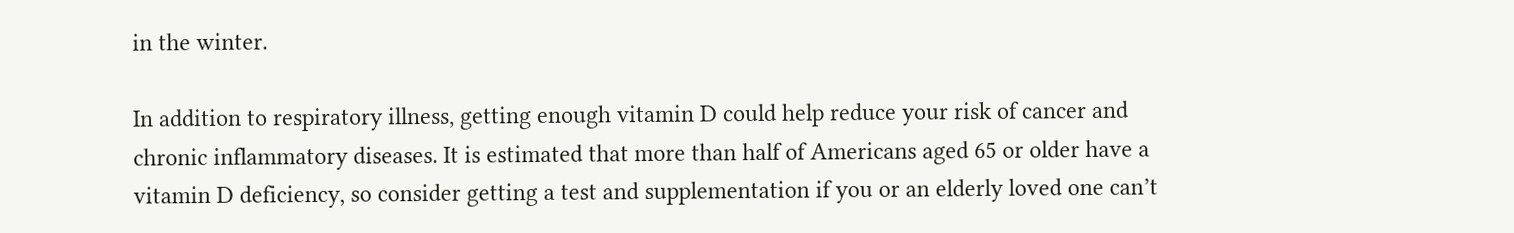in the winter.

In addition to respiratory illness, getting enough vitamin D could help reduce your risk of cancer and chronic inflammatory diseases. It is estimated that more than half of Americans aged 65 or older have a vitamin D deficiency, so consider getting a test and supplementation if you or an elderly loved one can’t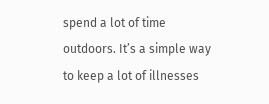spend a lot of time outdoors. It’s a simple way to keep a lot of illnesses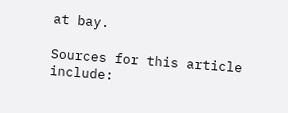at bay.

Sources for this article include: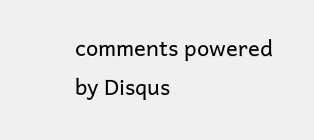comments powered by Disqus